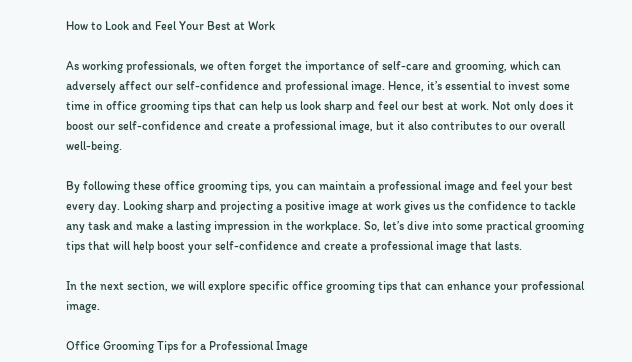How to Look and Feel Your Best at Work

As working professionals, we often forget the importance of self-care and grooming, which can adversely affect our self-confidence and professional image. Hence, it’s essential to invest some time in office grooming tips that can help us look sharp and feel our best at work. Not only does it boost our self-confidence and create a professional image, but it also contributes to our overall well-being.

By following these office grooming tips, you can maintain a professional image and feel your best every day. Looking sharp and projecting a positive image at work gives us the confidence to tackle any task and make a lasting impression in the workplace. So, let’s dive into some practical grooming tips that will help boost your self-confidence and create a professional image that lasts.

In the next section, we will explore specific office grooming tips that can enhance your professional image.

Office Grooming Tips for a Professional Image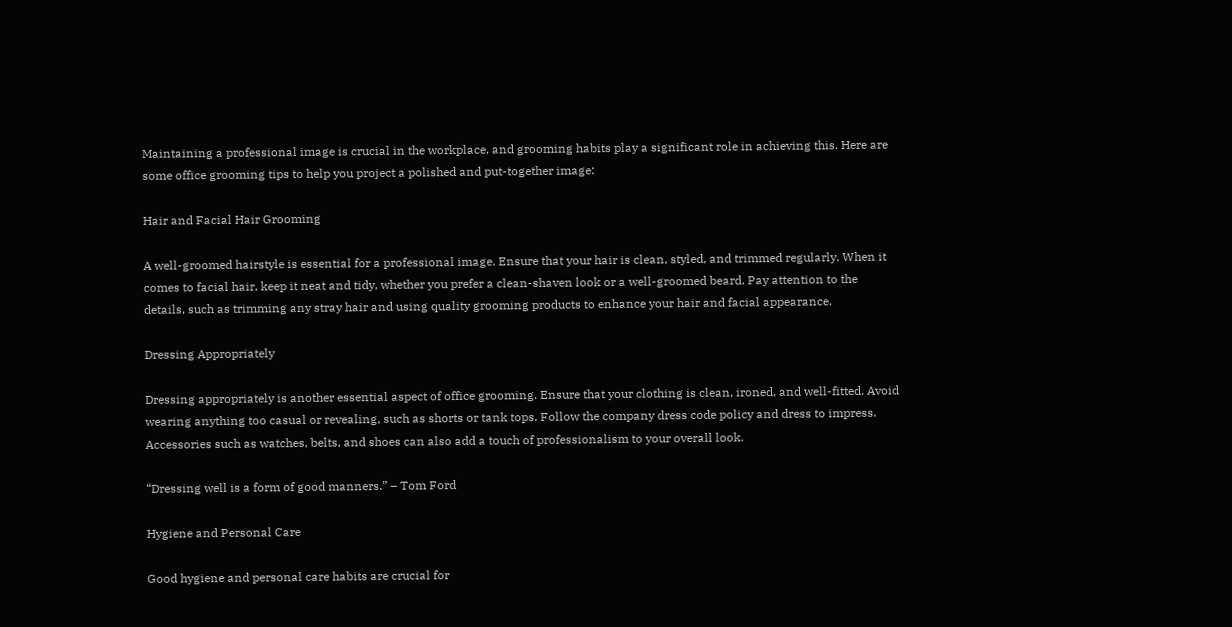Maintaining a professional image is crucial in the workplace, and grooming habits play a significant role in achieving this. Here are some office grooming tips to help you project a polished and put-together image:

Hair and Facial Hair Grooming

A well-groomed hairstyle is essential for a professional image. Ensure that your hair is clean, styled, and trimmed regularly. When it comes to facial hair, keep it neat and tidy, whether you prefer a clean-shaven look or a well-groomed beard. Pay attention to the details, such as trimming any stray hair and using quality grooming products to enhance your hair and facial appearance.

Dressing Appropriately

Dressing appropriately is another essential aspect of office grooming. Ensure that your clothing is clean, ironed, and well-fitted. Avoid wearing anything too casual or revealing, such as shorts or tank tops. Follow the company dress code policy and dress to impress. Accessories such as watches, belts, and shoes can also add a touch of professionalism to your overall look.

“Dressing well is a form of good manners.” – Tom Ford

Hygiene and Personal Care

Good hygiene and personal care habits are crucial for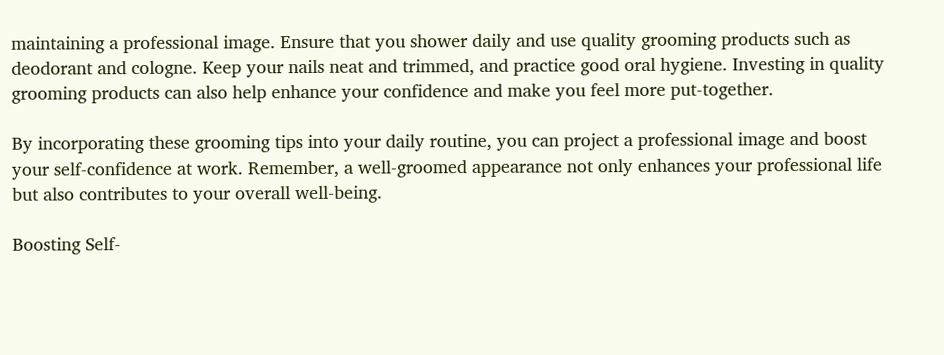maintaining a professional image. Ensure that you shower daily and use quality grooming products such as deodorant and cologne. Keep your nails neat and trimmed, and practice good oral hygiene. Investing in quality grooming products can also help enhance your confidence and make you feel more put-together.

By incorporating these grooming tips into your daily routine, you can project a professional image and boost your self-confidence at work. Remember, a well-groomed appearance not only enhances your professional life but also contributes to your overall well-being.

Boosting Self-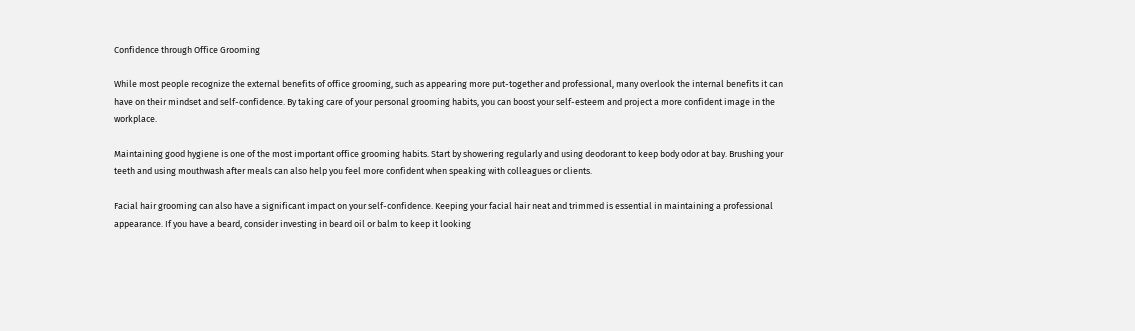Confidence through Office Grooming

While most people recognize the external benefits of office grooming, such as appearing more put-together and professional, many overlook the internal benefits it can have on their mindset and self-confidence. By taking care of your personal grooming habits, you can boost your self-esteem and project a more confident image in the workplace.

Maintaining good hygiene is one of the most important office grooming habits. Start by showering regularly and using deodorant to keep body odor at bay. Brushing your teeth and using mouthwash after meals can also help you feel more confident when speaking with colleagues or clients.

Facial hair grooming can also have a significant impact on your self-confidence. Keeping your facial hair neat and trimmed is essential in maintaining a professional appearance. If you have a beard, consider investing in beard oil or balm to keep it looking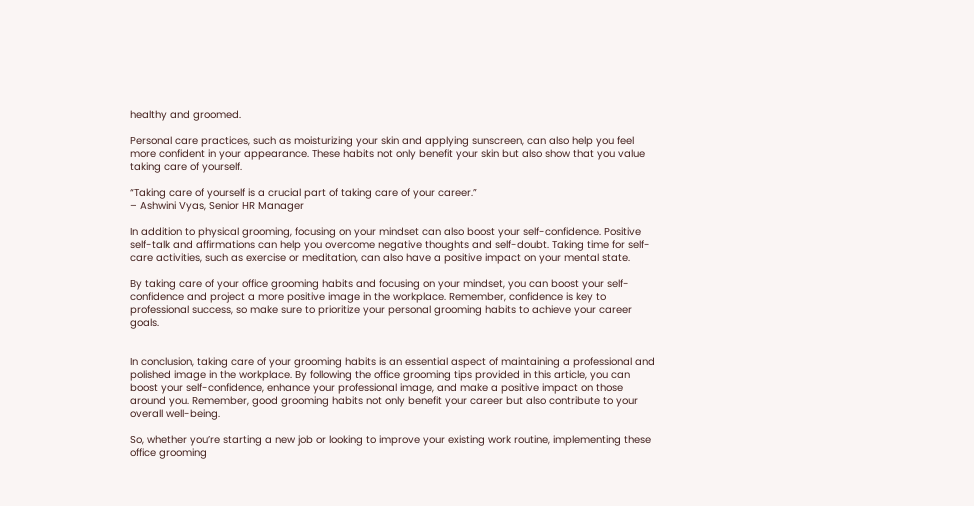healthy and groomed.

Personal care practices, such as moisturizing your skin and applying sunscreen, can also help you feel more confident in your appearance. These habits not only benefit your skin but also show that you value taking care of yourself.

“Taking care of yourself is a crucial part of taking care of your career.”
– Ashwini Vyas, Senior HR Manager

In addition to physical grooming, focusing on your mindset can also boost your self-confidence. Positive self-talk and affirmations can help you overcome negative thoughts and self-doubt. Taking time for self-care activities, such as exercise or meditation, can also have a positive impact on your mental state.

By taking care of your office grooming habits and focusing on your mindset, you can boost your self-confidence and project a more positive image in the workplace. Remember, confidence is key to professional success, so make sure to prioritize your personal grooming habits to achieve your career goals.


In conclusion, taking care of your grooming habits is an essential aspect of maintaining a professional and polished image in the workplace. By following the office grooming tips provided in this article, you can boost your self-confidence, enhance your professional image, and make a positive impact on those around you. Remember, good grooming habits not only benefit your career but also contribute to your overall well-being.

So, whether you’re starting a new job or looking to improve your existing work routine, implementing these office grooming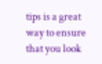tips is a great way to ensure that you look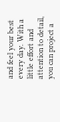and feel your best every day. With a little effort and attention to detail, you can project a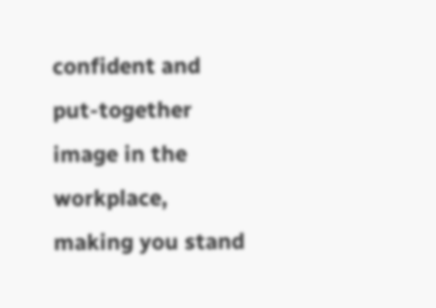confident and put-together image in the workplace, making you stand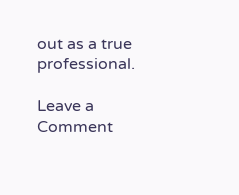out as a true professional.

Leave a Comment